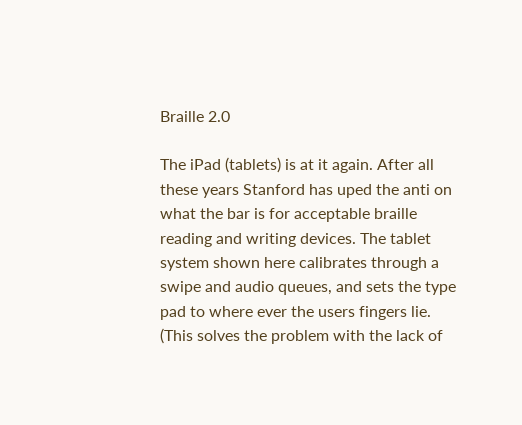Braille 2.0

The iPad (tablets) is at it again. After all these years Stanford has uped the anti on what the bar is for acceptable braille reading and writing devices. The tablet system shown here calibrates through a swipe and audio queues, and sets the type pad to where ever the users fingers lie. (This solves the problem with the lack of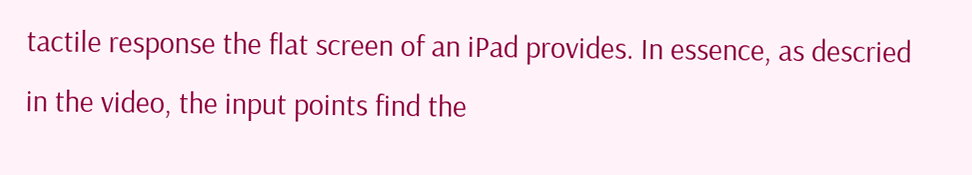tactile response the flat screen of an iPad provides. In essence, as descried in the video, the input points find the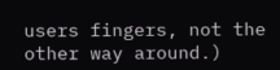users fingers, not the other way around.)